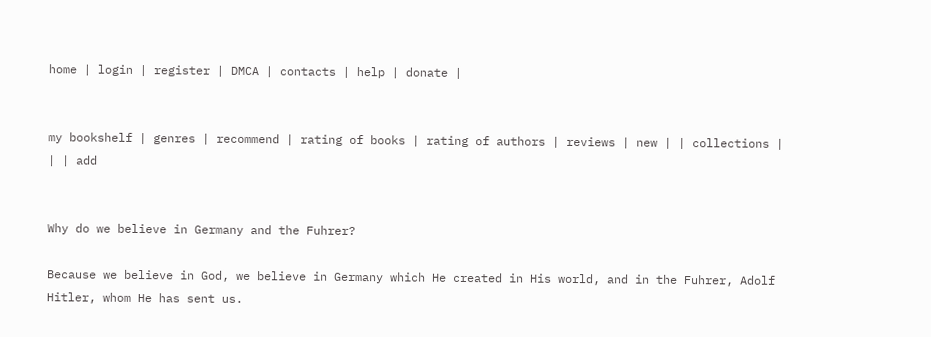home | login | register | DMCA | contacts | help | donate |


my bookshelf | genres | recommend | rating of books | rating of authors | reviews | new | | collections | | | add


Why do we believe in Germany and the Fuhrer?

Because we believe in God, we believe in Germany which He created in His world, and in the Fuhrer, Adolf Hitler, whom He has sent us.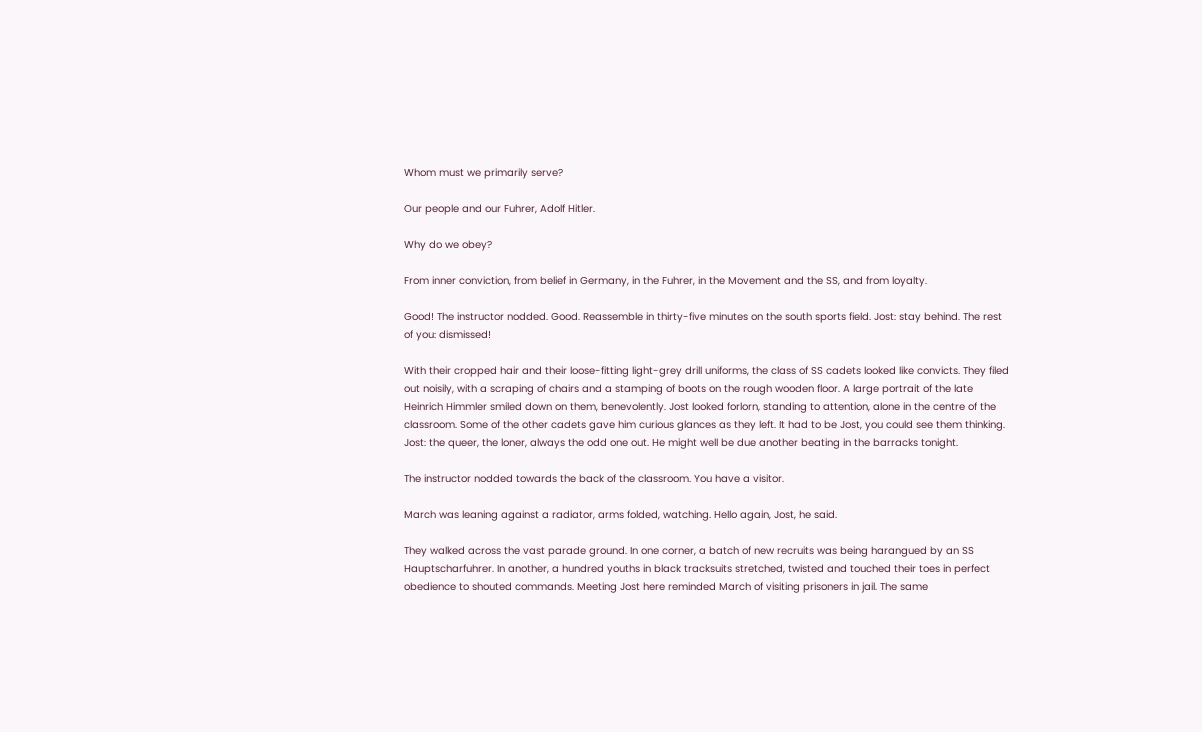Whom must we primarily serve?

Our people and our Fuhrer, Adolf Hitler.

Why do we obey?

From inner conviction, from belief in Germany, in the Fuhrer, in the Movement and the SS, and from loyalty.

Good! The instructor nodded. Good. Reassemble in thirty-five minutes on the south sports field. Jost: stay behind. The rest of you: dismissed!

With their cropped hair and their loose-fitting light-grey drill uniforms, the class of SS cadets looked like convicts. They filed out noisily, with a scraping of chairs and a stamping of boots on the rough wooden floor. A large portrait of the late Heinrich Himmler smiled down on them, benevolently. Jost looked forlorn, standing to attention, alone in the centre of the classroom. Some of the other cadets gave him curious glances as they left. It had to be Jost, you could see them thinking. Jost: the queer, the loner, always the odd one out. He might well be due another beating in the barracks tonight.

The instructor nodded towards the back of the classroom. You have a visitor.

March was leaning against a radiator, arms folded, watching. Hello again, Jost, he said.

They walked across the vast parade ground. In one corner, a batch of new recruits was being harangued by an SS Hauptscharfuhrer. In another, a hundred youths in black tracksuits stretched, twisted and touched their toes in perfect obedience to shouted commands. Meeting Jost here reminded March of visiting prisoners in jail. The same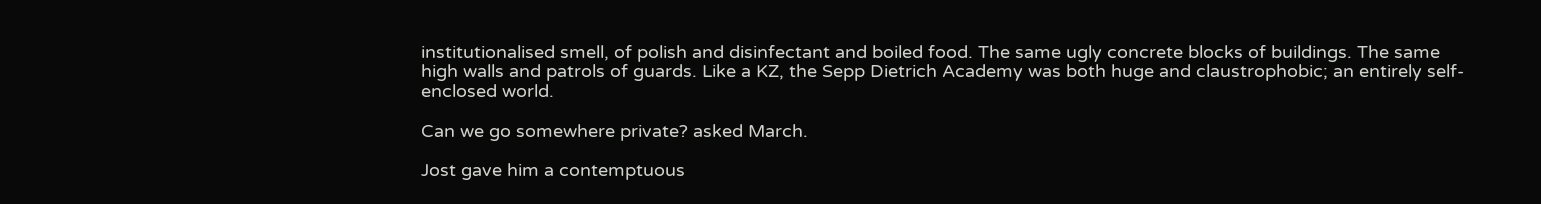institutionalised smell, of polish and disinfectant and boiled food. The same ugly concrete blocks of buildings. The same high walls and patrols of guards. Like a KZ, the Sepp Dietrich Academy was both huge and claustrophobic; an entirely self-enclosed world.

Can we go somewhere private? asked March.

Jost gave him a contemptuous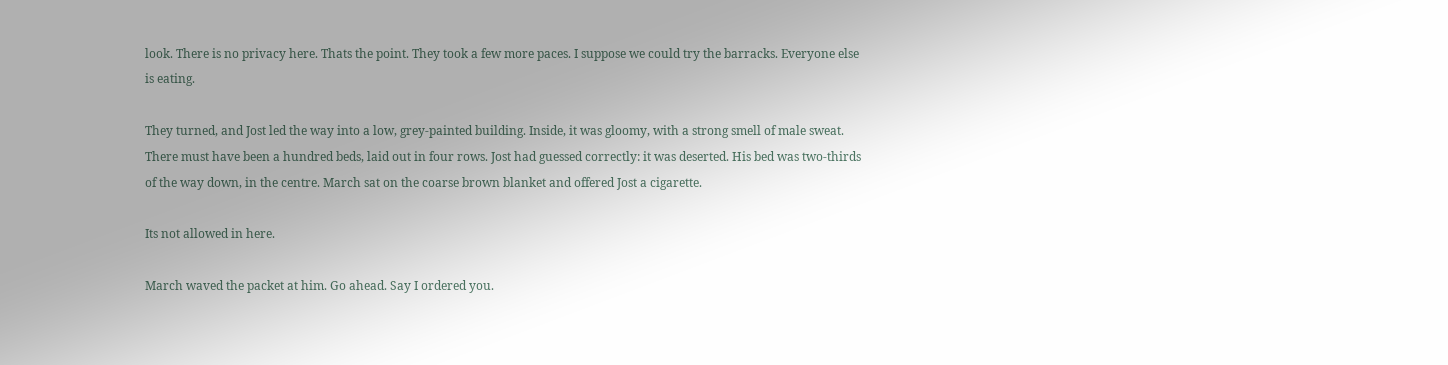look. There is no privacy here. Thats the point. They took a few more paces. I suppose we could try the barracks. Everyone else is eating.

They turned, and Jost led the way into a low, grey-painted building. Inside, it was gloomy, with a strong smell of male sweat. There must have been a hundred beds, laid out in four rows. Jost had guessed correctly: it was deserted. His bed was two-thirds of the way down, in the centre. March sat on the coarse brown blanket and offered Jost a cigarette.

Its not allowed in here.

March waved the packet at him. Go ahead. Say I ordered you.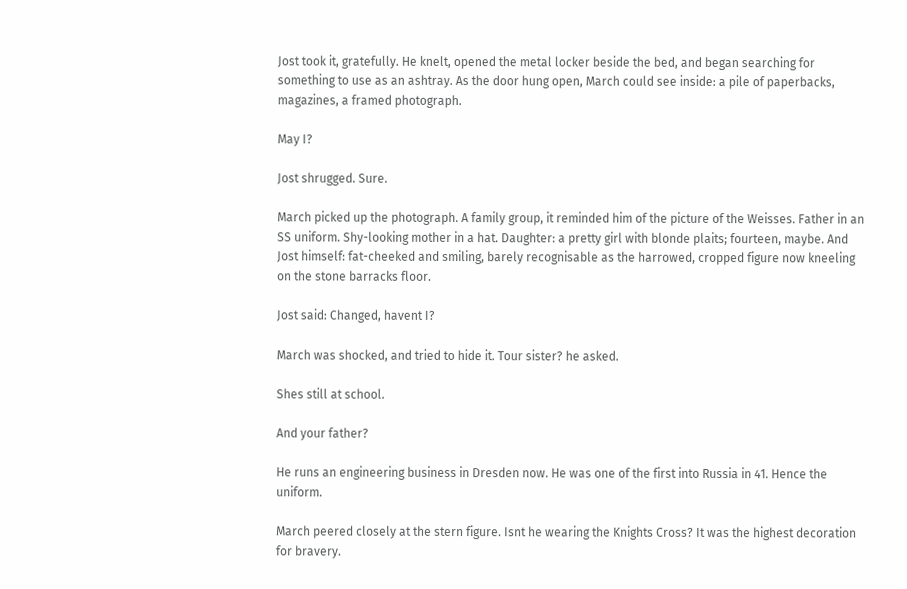Jost took it, gratefully. He knelt, opened the metal locker beside the bed, and began searching for something to use as an ashtray. As the door hung open, March could see inside: a pile of paperbacks, magazines, a framed photograph.

May I?

Jost shrugged. Sure.

March picked up the photograph. A family group, it reminded him of the picture of the Weisses. Father in an SS uniform. Shy-looking mother in a hat. Daughter: a pretty girl with blonde plaits; fourteen, maybe. And Jost himself: fat-cheeked and smiling, barely recognisable as the harrowed, cropped figure now kneeling on the stone barracks floor.

Jost said: Changed, havent I?

March was shocked, and tried to hide it. Tour sister? he asked.

Shes still at school.

And your father?

He runs an engineering business in Dresden now. He was one of the first into Russia in 41. Hence the uniform.

March peered closely at the stern figure. Isnt he wearing the Knights Cross? It was the highest decoration for bravery.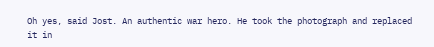Oh yes, said Jost. An authentic war hero. He took the photograph and replaced it in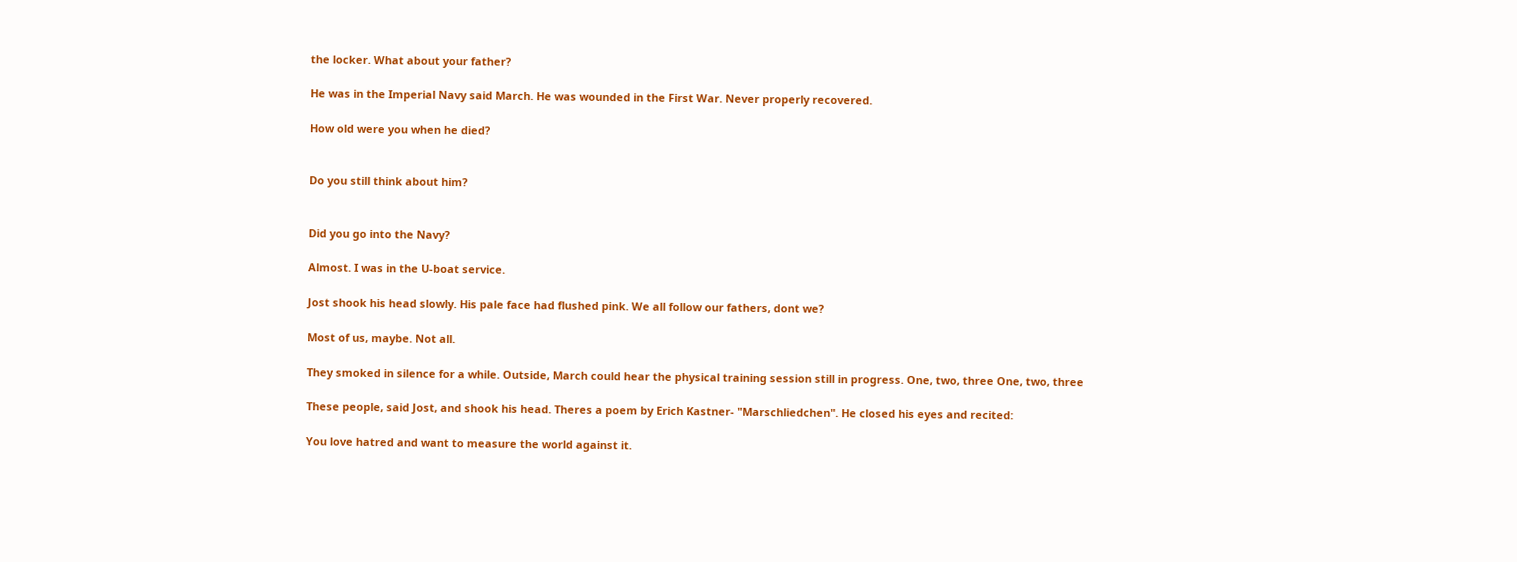the locker. What about your father?

He was in the Imperial Navy said March. He was wounded in the First War. Never properly recovered.

How old were you when he died?


Do you still think about him?


Did you go into the Navy?

Almost. I was in the U-boat service.

Jost shook his head slowly. His pale face had flushed pink. We all follow our fathers, dont we?

Most of us, maybe. Not all.

They smoked in silence for a while. Outside, March could hear the physical training session still in progress. One, two, three One, two, three

These people, said Jost, and shook his head. Theres a poem by Erich Kastner- "Marschliedchen". He closed his eyes and recited:

You love hatred and want to measure the world against it.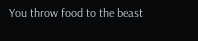You throw food to the beast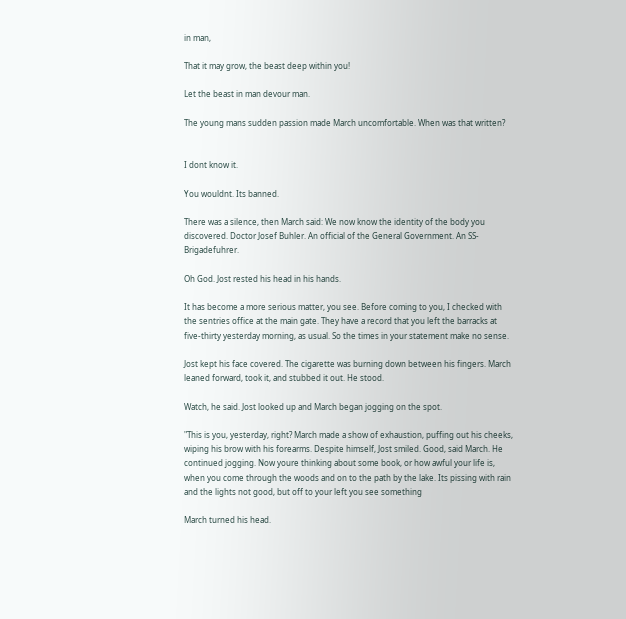in man,

That it may grow, the beast deep within you!

Let the beast in man devour man.

The young mans sudden passion made March uncomfortable. When was that written?


I dont know it.

You wouldnt. Its banned.

There was a silence, then March said: We now know the identity of the body you discovered. Doctor Josef Buhler. An official of the General Government. An SS-Brigadefuhrer.

Oh God. Jost rested his head in his hands.

It has become a more serious matter, you see. Before coming to you, I checked with the sentries office at the main gate. They have a record that you left the barracks at five-thirty yesterday morning, as usual. So the times in your statement make no sense.

Jost kept his face covered. The cigarette was burning down between his fingers. March leaned forward, took it, and stubbed it out. He stood.

Watch, he said. Jost looked up and March began jogging on the spot.

"This is you, yesterday, right? March made a show of exhaustion, puffing out his cheeks, wiping his brow with his forearms. Despite himself, Jost smiled. Good, said March. He continued jogging. Now youre thinking about some book, or how awful your life is, when you come through the woods and on to the path by the lake. Its pissing with rain and the lights not good, but off to your left you see something

March turned his head.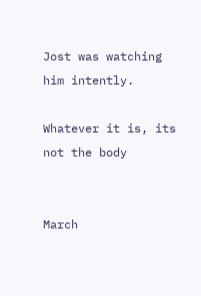Jost was watching him intently.

Whatever it is, its not the body


March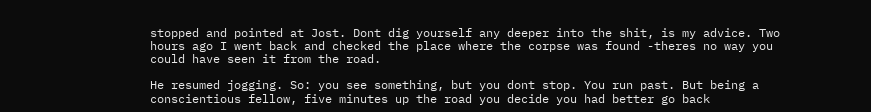stopped and pointed at Jost. Dont dig yourself any deeper into the shit, is my advice. Two hours ago I went back and checked the place where the corpse was found -theres no way you could have seen it from the road.

He resumed jogging. So: you see something, but you dont stop. You run past. But being a conscientious fellow, five minutes up the road you decide you had better go back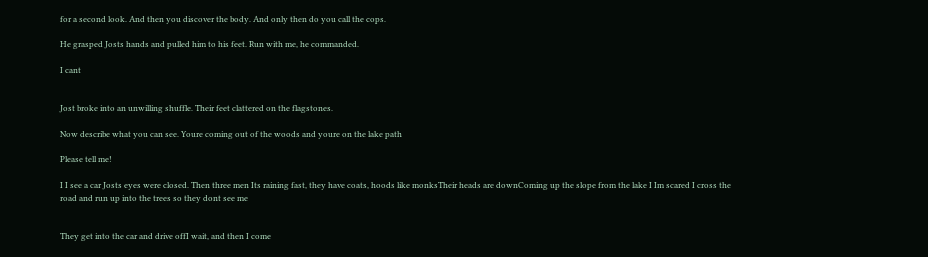for a second look. And then you discover the body. And only then do you call the cops.

He grasped Josts hands and pulled him to his feet. Run with me, he commanded.

I cant


Jost broke into an unwilling shuffle. Their feet clattered on the flagstones.

Now describe what you can see. Youre coming out of the woods and youre on the lake path

Please tell me!

I I see a car Josts eyes were closed. Then three men Its raining fast, they have coats, hoods like monksTheir heads are downComing up the slope from the lake I Im scared I cross the road and run up into the trees so they dont see me


They get into the car and drive offI wait, and then I come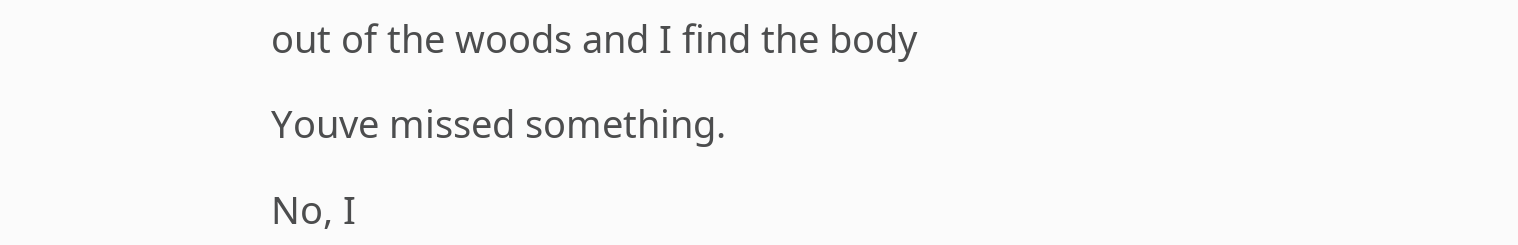out of the woods and I find the body

Youve missed something.

No, I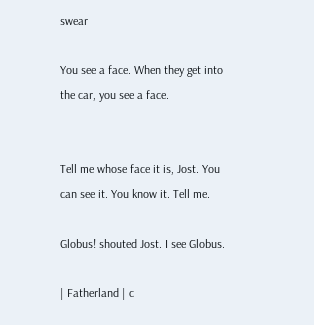swear

You see a face. When they get into the car, you see a face.


Tell me whose face it is, Jost. You can see it. You know it. Tell me.

Globus! shouted Jost. I see Globus.

| Fatherland | c